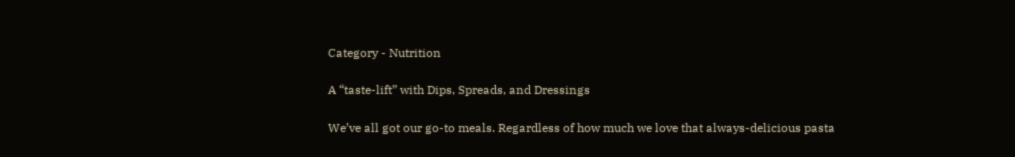Category - Nutrition

A “taste-lift” with Dips, Spreads, and Dressings

We’ve all got our go-to meals. Regardless of how much we love that always-delicious pasta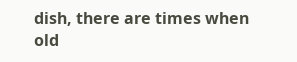dish, there are times when old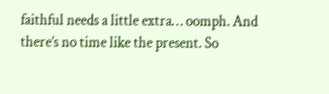faithful needs a little extra… oomph. And there’s no time like the present. So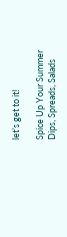let’s get to it!

Spice Up Your Summer Dips, Spreads, Salads